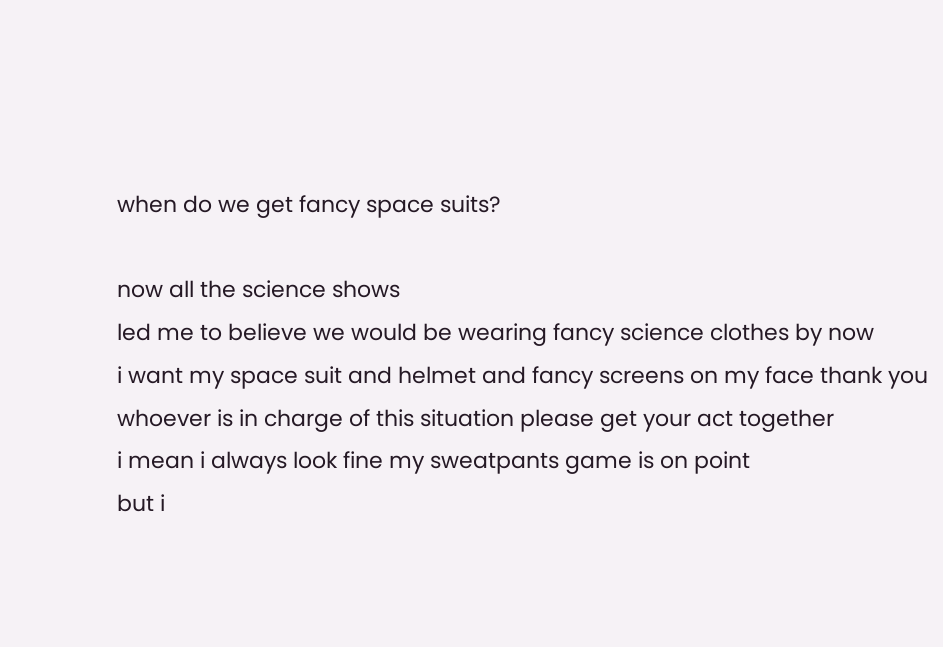when do we get fancy space suits?

now all the science shows
led me to believe we would be wearing fancy science clothes by now
i want my space suit and helmet and fancy screens on my face thank you
whoever is in charge of this situation please get your act together
i mean i always look fine my sweatpants game is on point
but i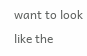want to look like the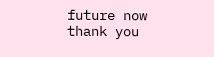future now thank you